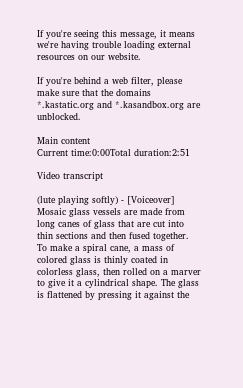If you're seeing this message, it means we're having trouble loading external resources on our website.

If you're behind a web filter, please make sure that the domains *.kastatic.org and *.kasandbox.org are unblocked.

Main content
Current time:0:00Total duration:2:51

Video transcript

(lute playing softly) - [Voiceover] Mosaic glass vessels are made from long canes of glass that are cut into thin sections and then fused together. To make a spiral cane, a mass of colored glass is thinly coated in colorless glass, then rolled on a marver to give it a cylindrical shape. The glass is flattened by pressing it against the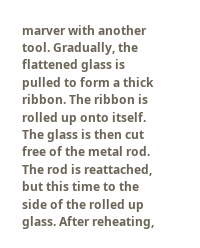marver with another tool. Gradually, the flattened glass is pulled to form a thick ribbon. The ribbon is rolled up onto itself. The glass is then cut free of the metal rod. The rod is reattached, but this time to the side of the rolled up glass. After reheating,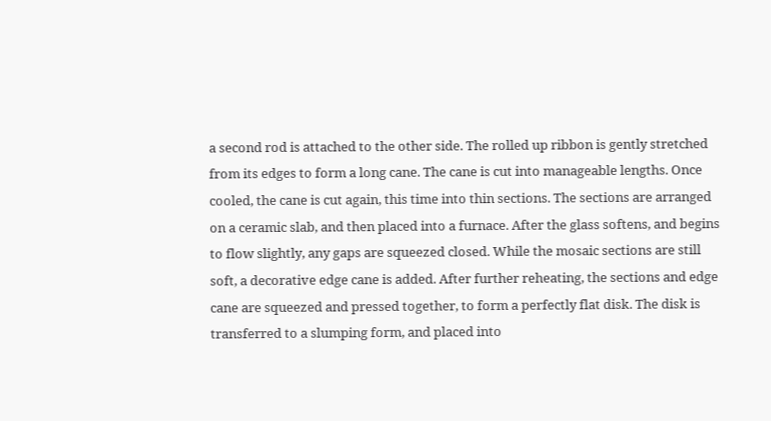a second rod is attached to the other side. The rolled up ribbon is gently stretched from its edges to form a long cane. The cane is cut into manageable lengths. Once cooled, the cane is cut again, this time into thin sections. The sections are arranged on a ceramic slab, and then placed into a furnace. After the glass softens, and begins to flow slightly, any gaps are squeezed closed. While the mosaic sections are still soft, a decorative edge cane is added. After further reheating, the sections and edge cane are squeezed and pressed together, to form a perfectly flat disk. The disk is transferred to a slumping form, and placed into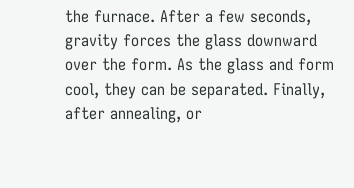the furnace. After a few seconds, gravity forces the glass downward over the form. As the glass and form cool, they can be separated. Finally, after annealing, or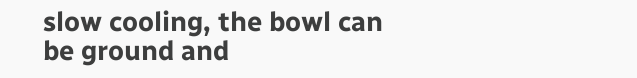slow cooling, the bowl can be ground and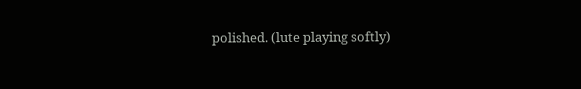polished. (lute playing softly)